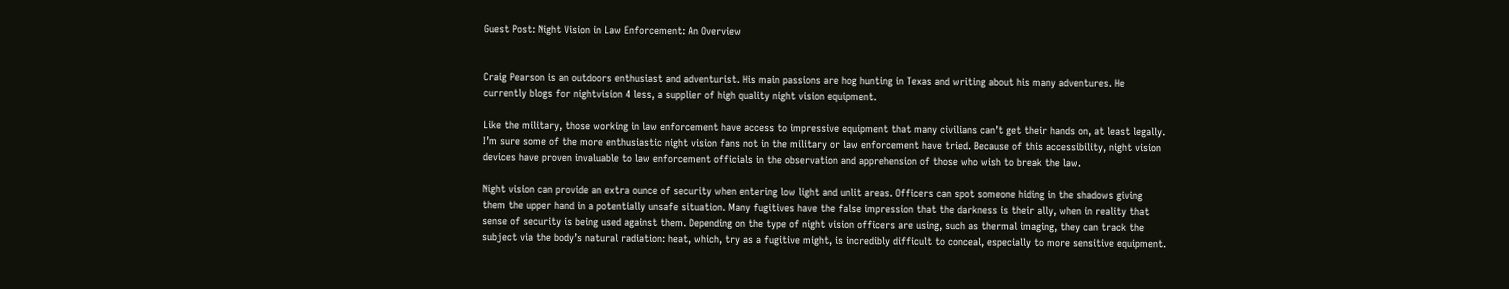Guest Post: Night Vision in Law Enforcement: An Overview


Craig Pearson is an outdoors enthusiast and adventurist. His main passions are hog hunting in Texas and writing about his many adventures. He currently blogs for nightvision 4 less, a supplier of high quality night vision equipment.

Like the military, those working in law enforcement have access to impressive equipment that many civilians can’t get their hands on, at least legally. I’m sure some of the more enthusiastic night vision fans not in the military or law enforcement have tried. Because of this accessibility, night vision devices have proven invaluable to law enforcement officials in the observation and apprehension of those who wish to break the law.

Night vision can provide an extra ounce of security when entering low light and unlit areas. Officers can spot someone hiding in the shadows giving them the upper hand in a potentially unsafe situation. Many fugitives have the false impression that the darkness is their ally, when in reality that sense of security is being used against them. Depending on the type of night vision officers are using, such as thermal imaging, they can track the subject via the body’s natural radiation: heat, which, try as a fugitive might, is incredibly difficult to conceal, especially to more sensitive equipment.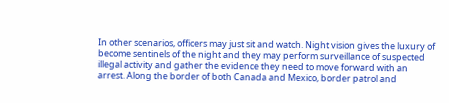In other scenarios, officers may just sit and watch. Night vision gives the luxury of become sentinels of the night and they may perform surveillance of suspected illegal activity and gather the evidence they need to move forward with an arrest. Along the border of both Canada and Mexico, border patrol and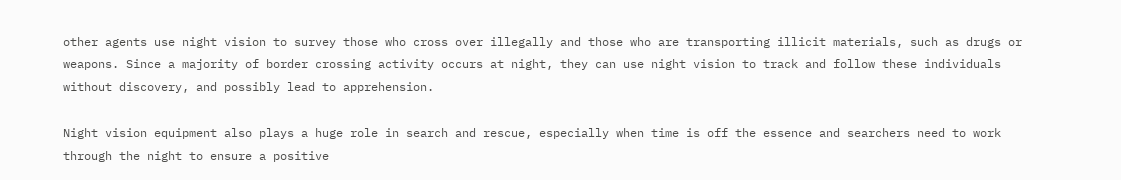other agents use night vision to survey those who cross over illegally and those who are transporting illicit materials, such as drugs or weapons. Since a majority of border crossing activity occurs at night, they can use night vision to track and follow these individuals without discovery, and possibly lead to apprehension.

Night vision equipment also plays a huge role in search and rescue, especially when time is off the essence and searchers need to work through the night to ensure a positive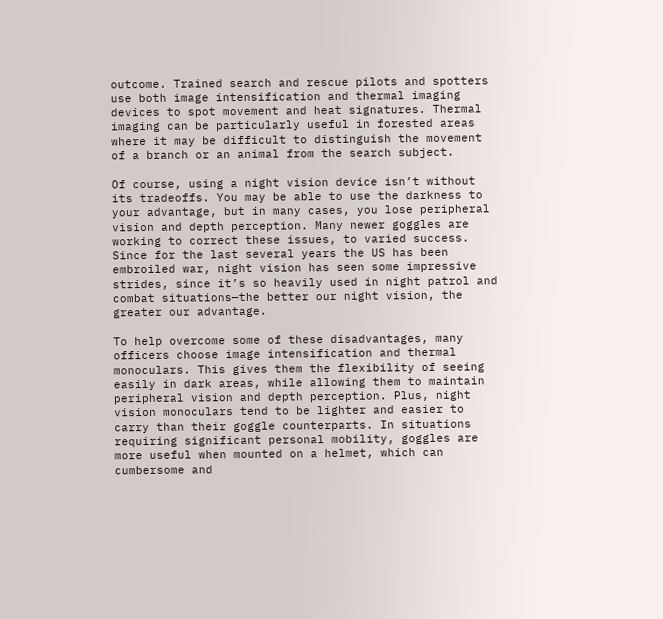outcome. Trained search and rescue pilots and spotters use both image intensification and thermal imaging devices to spot movement and heat signatures. Thermal imaging can be particularly useful in forested areas where it may be difficult to distinguish the movement of a branch or an animal from the search subject.

Of course, using a night vision device isn’t without its tradeoffs. You may be able to use the darkness to your advantage, but in many cases, you lose peripheral vision and depth perception. Many newer goggles are working to correct these issues, to varied success. Since for the last several years the US has been embroiled war, night vision has seen some impressive strides, since it’s so heavily used in night patrol and combat situations—the better our night vision, the greater our advantage.

To help overcome some of these disadvantages, many officers choose image intensification and thermal monoculars. This gives them the flexibility of seeing easily in dark areas, while allowing them to maintain peripheral vision and depth perception. Plus, night vision monoculars tend to be lighter and easier to carry than their goggle counterparts. In situations requiring significant personal mobility, goggles are more useful when mounted on a helmet, which can cumbersome and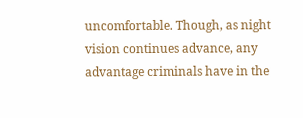uncomfortable. Though, as night vision continues advance, any advantage criminals have in the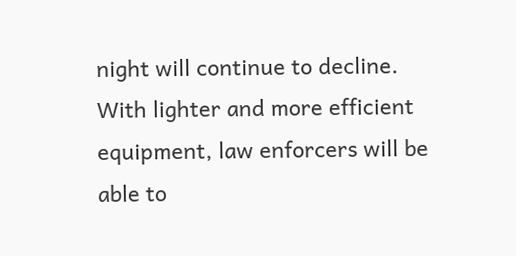night will continue to decline. With lighter and more efficient equipment, law enforcers will be able to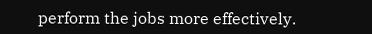perform the jobs more effectively.